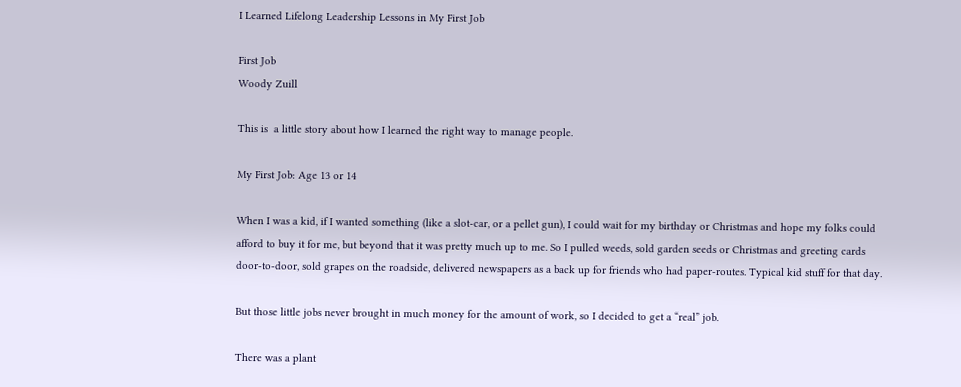I Learned Lifelong Leadership Lessons in My First Job

First Job
Woody Zuill

This is  a little story about how I learned the right way to manage people.

My First Job: Age 13 or 14

When I was a kid, if I wanted something (like a slot-car, or a pellet gun), I could wait for my birthday or Christmas and hope my folks could afford to buy it for me, but beyond that it was pretty much up to me. So I pulled weeds, sold garden seeds or Christmas and greeting cards door-to-door, sold grapes on the roadside, delivered newspapers as a back up for friends who had paper-routes. Typical kid stuff for that day.

But those little jobs never brought in much money for the amount of work, so I decided to get a “real” job.

There was a plant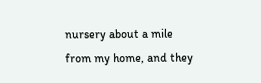nursery about a mile from my home, and they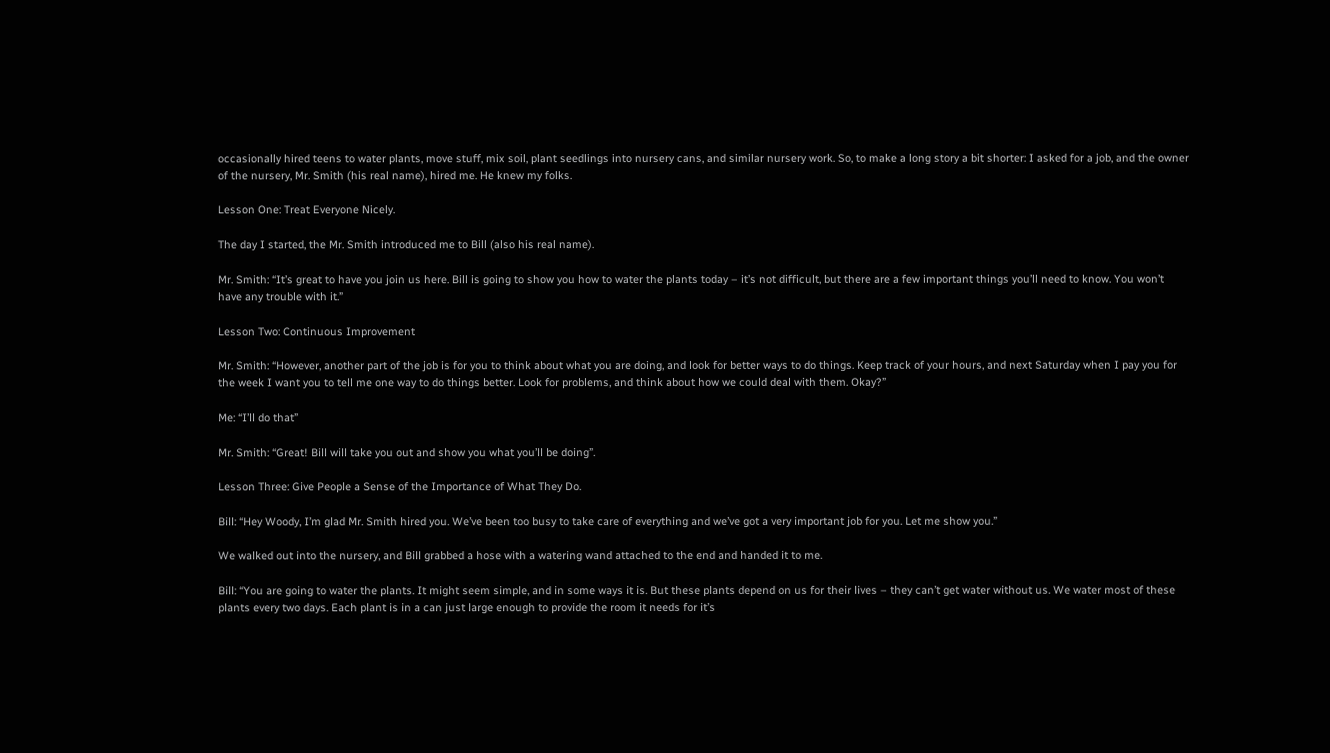occasionally hired teens to water plants, move stuff, mix soil, plant seedlings into nursery cans, and similar nursery work. So, to make a long story a bit shorter: I asked for a job, and the owner of the nursery, Mr. Smith (his real name), hired me. He knew my folks.

Lesson One: Treat Everyone Nicely.

The day I started, the Mr. Smith introduced me to Bill (also his real name).

Mr. Smith: “It’s great to have you join us here. Bill is going to show you how to water the plants today – it’s not difficult, but there are a few important things you’ll need to know. You won’t have any trouble with it.”

Lesson Two: Continuous Improvement

Mr. Smith: “However, another part of the job is for you to think about what you are doing, and look for better ways to do things. Keep track of your hours, and next Saturday when I pay you for the week I want you to tell me one way to do things better. Look for problems, and think about how we could deal with them. Okay?”

Me: “I’ll do that”

Mr. Smith: “Great! Bill will take you out and show you what you’ll be doing”.

Lesson Three: Give People a Sense of the Importance of What They Do.

Bill: “Hey Woody, I’m glad Mr. Smith hired you. We’ve been too busy to take care of everything and we’ve got a very important job for you. Let me show you.”

We walked out into the nursery, and Bill grabbed a hose with a watering wand attached to the end and handed it to me.

Bill: “You are going to water the plants. It might seem simple, and in some ways it is. But these plants depend on us for their lives – they can’t get water without us. We water most of these plants every two days. Each plant is in a can just large enough to provide the room it needs for it’s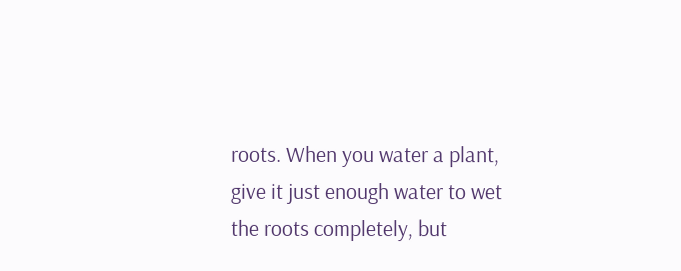roots. When you water a plant, give it just enough water to wet the roots completely, but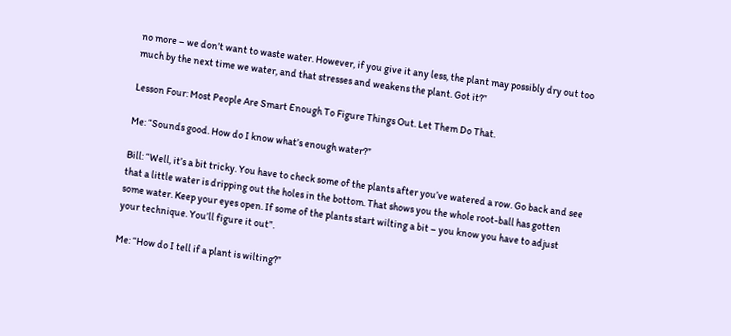no more – we don’t want to waste water. However, if you give it any less, the plant may possibly dry out too much by the next time we water, and that stresses and weakens the plant. Got it?”

Lesson Four: Most People Are Smart Enough To Figure Things Out. Let Them Do That.

Me: “Sounds good. How do I know what’s enough water?”

Bill: “Well, it’s a bit tricky. You have to check some of the plants after you’ve watered a row. Go back and see that a little water is dripping out the holes in the bottom. That shows you the whole root-ball has gotten some water. Keep your eyes open. If some of the plants start wilting a bit – you know you have to adjust your technique. You’ll figure it out”.

Me: “How do I tell if a plant is wilting?”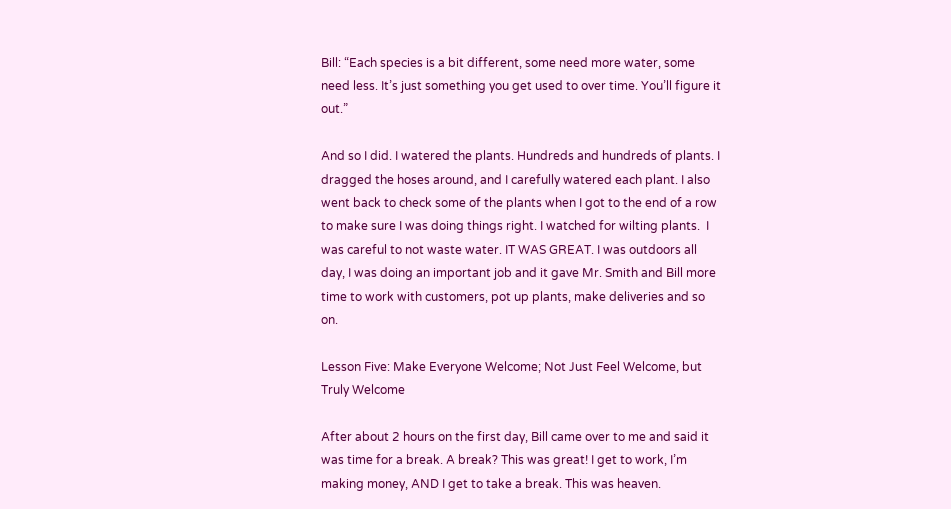Bill: “Each species is a bit different, some need more water, some need less. It’s just something you get used to over time. You’ll figure it out.”

And so I did. I watered the plants. Hundreds and hundreds of plants. I dragged the hoses around, and I carefully watered each plant. I also went back to check some of the plants when I got to the end of a row to make sure I was doing things right. I watched for wilting plants.  I was careful to not waste water. IT WAS GREAT. I was outdoors all day, I was doing an important job and it gave Mr. Smith and Bill more time to work with customers, pot up plants, make deliveries and so on.

Lesson Five: Make Everyone Welcome; Not Just Feel Welcome, but Truly Welcome

After about 2 hours on the first day, Bill came over to me and said it was time for a break. A break? This was great! I get to work, I’m making money, AND I get to take a break. This was heaven.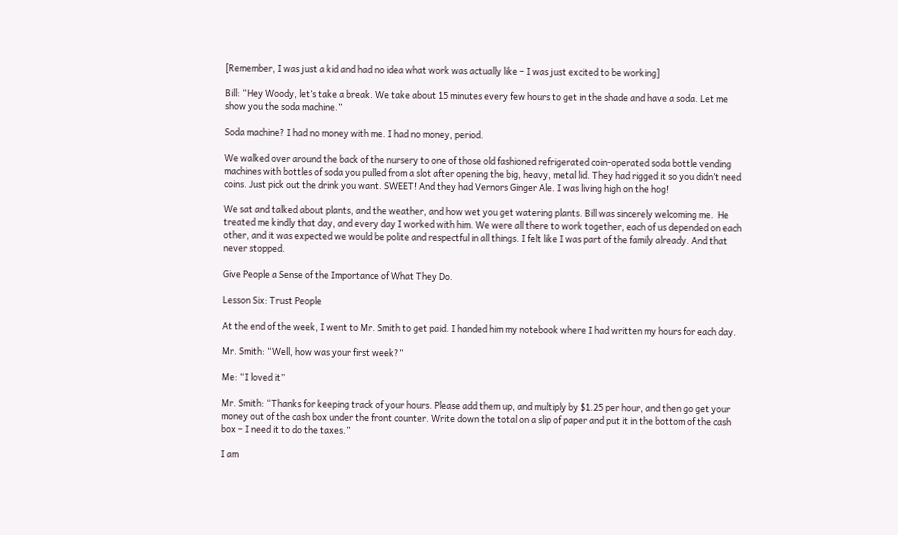[Remember, I was just a kid and had no idea what work was actually like – I was just excited to be working]

Bill: “Hey Woody, let’s take a break. We take about 15 minutes every few hours to get in the shade and have a soda. Let me show you the soda machine.”

Soda machine? I had no money with me. I had no money, period.

We walked over around the back of the nursery to one of those old fashioned refrigerated coin-operated soda bottle vending machines with bottles of soda you pulled from a slot after opening the big, heavy, metal lid. They had rigged it so you didn’t need coins. Just pick out the drink you want. SWEET! And they had Vernors Ginger Ale. I was living high on the hog!

We sat and talked about plants, and the weather, and how wet you get watering plants. Bill was sincerely welcoming me.  He treated me kindly that day, and every day I worked with him. We were all there to work together, each of us depended on each other, and it was expected we would be polite and respectful in all things. I felt like I was part of the family already. And that never stopped.

Give People a Sense of the Importance of What They Do.

Lesson Six: Trust People

At the end of the week, I went to Mr. Smith to get paid. I handed him my notebook where I had written my hours for each day.

Mr. Smith: “Well, how was your first week?”

Me: “I loved it”

Mr. Smith: “Thanks for keeping track of your hours. Please add them up, and multiply by $1.25 per hour, and then go get your money out of the cash box under the front counter. Write down the total on a slip of paper and put it in the bottom of the cash box – I need it to do the taxes.”

I am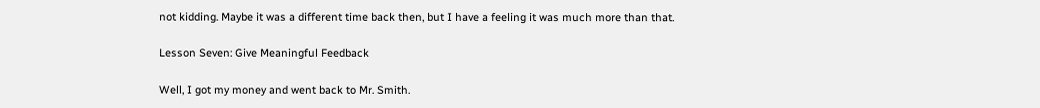not kidding. Maybe it was a different time back then, but I have a feeling it was much more than that.

Lesson Seven: Give Meaningful Feedback

Well, I got my money and went back to Mr. Smith.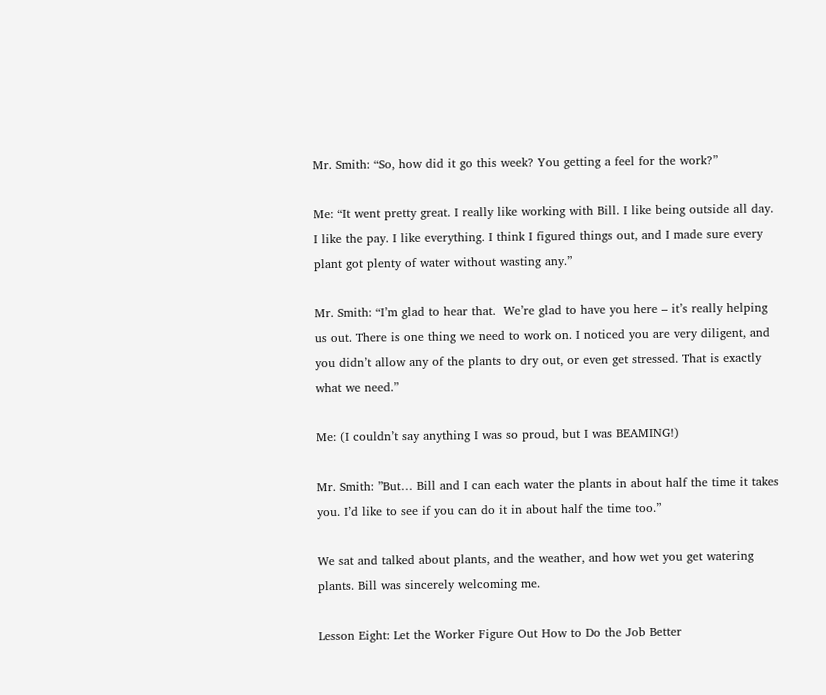Mr. Smith: “So, how did it go this week? You getting a feel for the work?”

Me: “It went pretty great. I really like working with Bill. I like being outside all day. I like the pay. I like everything. I think I figured things out, and I made sure every plant got plenty of water without wasting any.”

Mr. Smith: “I’m glad to hear that.  We’re glad to have you here – it’s really helping us out. There is one thing we need to work on. I noticed you are very diligent, and you didn’t allow any of the plants to dry out, or even get stressed. That is exactly what we need.”

Me: (I couldn’t say anything I was so proud, but I was BEAMING!)

Mr. Smith: ”But… Bill and I can each water the plants in about half the time it takes you. I’d like to see if you can do it in about half the time too.”

We sat and talked about plants, and the weather, and how wet you get watering plants. Bill was sincerely welcoming me.

Lesson Eight: Let the Worker Figure Out How to Do the Job Better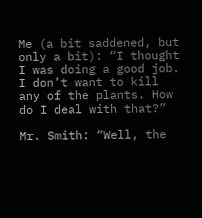Me (a bit saddened, but only a bit): “I thought I was doing a good job. I don’t want to kill any of the plants. How do I deal with that?”

Mr. Smith: “Well, the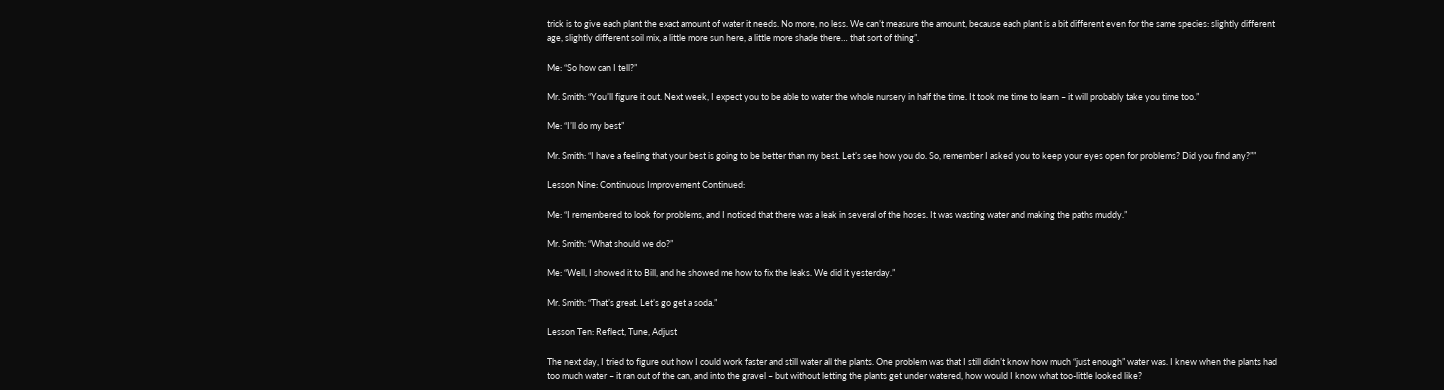trick is to give each plant the exact amount of water it needs. No more, no less. We can’t measure the amount, because each plant is a bit different even for the same species: slightly different age, slightly different soil mix, a little more sun here, a little more shade there… that sort of thing”.

Me: “So how can I tell?”

Mr. Smith: “You’ll figure it out. Next week, I expect you to be able to water the whole nursery in half the time. It took me time to learn – it will probably take you time too.”

Me: “I’ll do my best”

Mr. Smith: “I have a feeling that your best is going to be better than my best. Let’s see how you do. So, remember I asked you to keep your eyes open for problems? Did you find any?””

Lesson Nine: Continuous Improvement Continued:

Me: “I remembered to look for problems, and I noticed that there was a leak in several of the hoses. It was wasting water and making the paths muddy.”

Mr. Smith: “What should we do?”

Me: “Well, I showed it to Bill, and he showed me how to fix the leaks. We did it yesterday.”

Mr. Smith: “That’s great. Let’s go get a soda.”

Lesson Ten: Reflect, Tune, Adjust

The next day, I tried to figure out how I could work faster and still water all the plants. One problem was that I still didn’t know how much “just enough” water was. I knew when the plants had too much water – it ran out of the can, and into the gravel – but without letting the plants get under watered, how would I know what too-little looked like?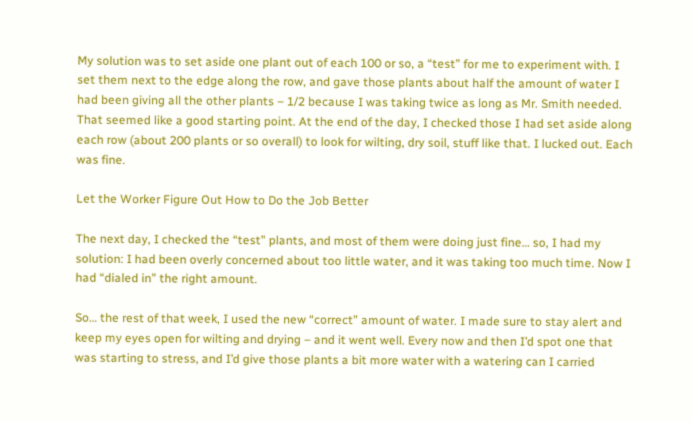My solution was to set aside one plant out of each 100 or so, a “test” for me to experiment with. I set them next to the edge along the row, and gave those plants about half the amount of water I had been giving all the other plants – 1/2 because I was taking twice as long as Mr. Smith needed. That seemed like a good starting point. At the end of the day, I checked those I had set aside along each row (about 200 plants or so overall) to look for wilting, dry soil, stuff like that. I lucked out. Each was fine.

Let the Worker Figure Out How to Do the Job Better

The next day, I checked the “test” plants, and most of them were doing just fine… so, I had my solution: I had been overly concerned about too little water, and it was taking too much time. Now I had “dialed in” the right amount.

So… the rest of that week, I used the new “correct” amount of water. I made sure to stay alert and keep my eyes open for wilting and drying – and it went well. Every now and then I’d spot one that was starting to stress, and I’d give those plants a bit more water with a watering can I carried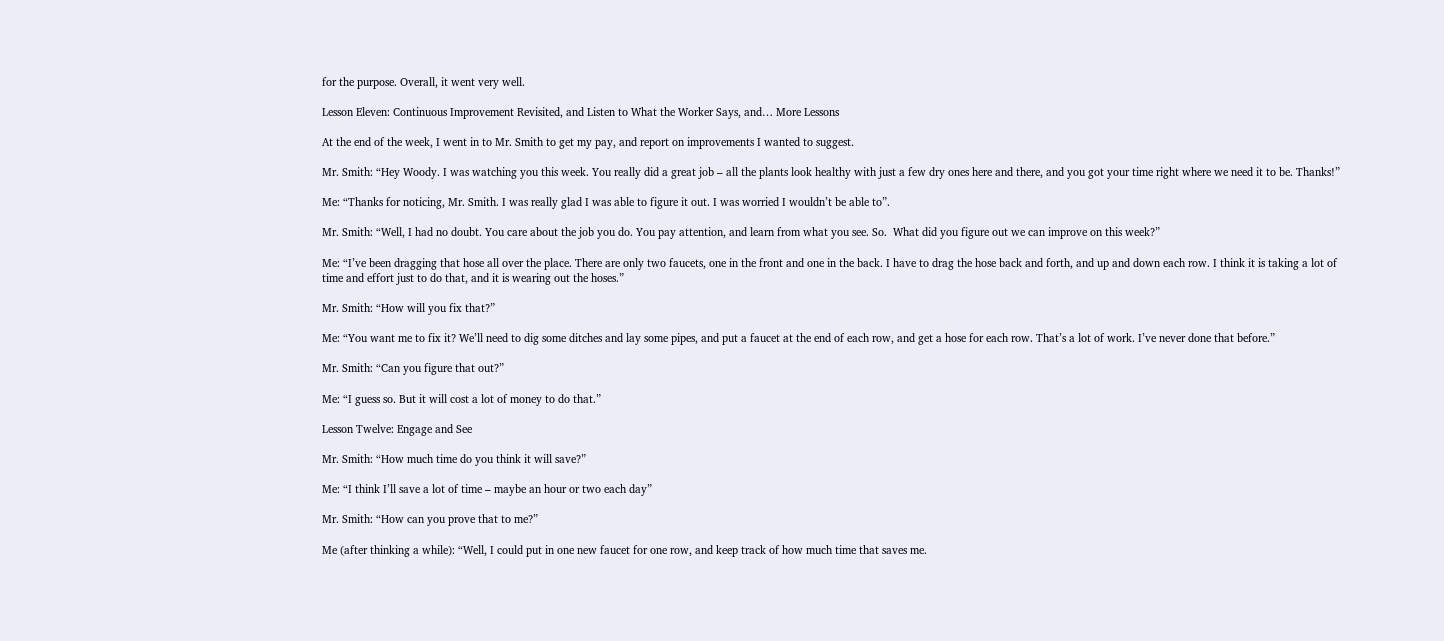for the purpose. Overall, it went very well.

Lesson Eleven: Continuous Improvement Revisited, and Listen to What the Worker Says, and… More Lessons

At the end of the week, I went in to Mr. Smith to get my pay, and report on improvements I wanted to suggest.

Mr. Smith: “Hey Woody. I was watching you this week. You really did a great job – all the plants look healthy with just a few dry ones here and there, and you got your time right where we need it to be. Thanks!”

Me: “Thanks for noticing, Mr. Smith. I was really glad I was able to figure it out. I was worried I wouldn’t be able to”.

Mr. Smith: “Well, I had no doubt. You care about the job you do. You pay attention, and learn from what you see. So.  What did you figure out we can improve on this week?”

Me: “I’ve been dragging that hose all over the place. There are only two faucets, one in the front and one in the back. I have to drag the hose back and forth, and up and down each row. I think it is taking a lot of time and effort just to do that, and it is wearing out the hoses.”

Mr. Smith: “How will you fix that?”

Me: “You want me to fix it? We’ll need to dig some ditches and lay some pipes, and put a faucet at the end of each row, and get a hose for each row. That’s a lot of work. I’ve never done that before.”

Mr. Smith: “Can you figure that out?”

Me: “I guess so. But it will cost a lot of money to do that.”

Lesson Twelve: Engage and See

Mr. Smith: “How much time do you think it will save?”

Me: “I think I’ll save a lot of time – maybe an hour or two each day”

Mr. Smith: “How can you prove that to me?”

Me (after thinking a while): “Well, I could put in one new faucet for one row, and keep track of how much time that saves me.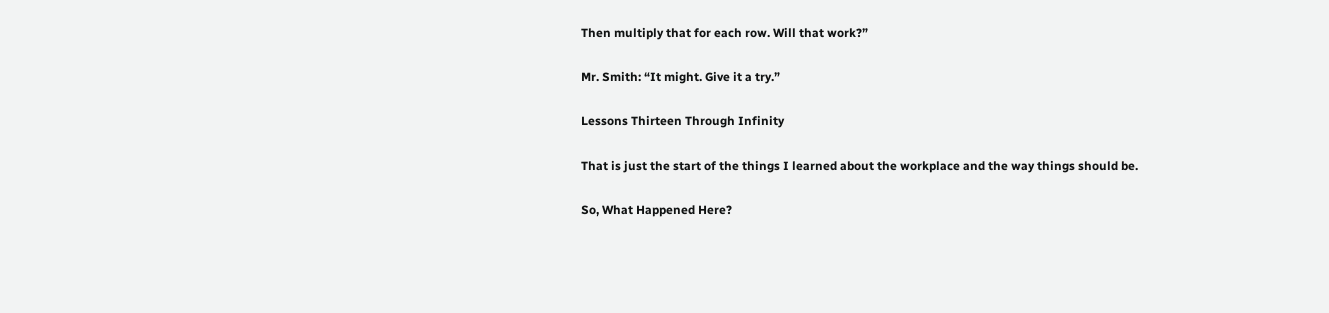Then multiply that for each row. Will that work?”

Mr. Smith: “It might. Give it a try.”

Lessons Thirteen Through Infinity

That is just the start of the things I learned about the workplace and the way things should be.

So, What Happened Here?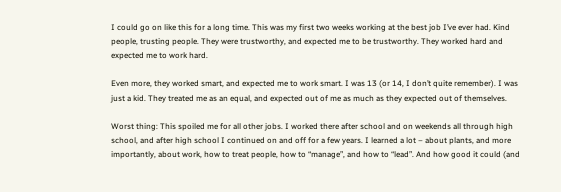I could go on like this for a long time. This was my first two weeks working at the best job I’ve ever had. Kind people, trusting people. They were trustworthy, and expected me to be trustworthy. They worked hard and expected me to work hard.

Even more, they worked smart, and expected me to work smart. I was 13 (or 14, I don’t quite remember). I was just a kid. They treated me as an equal, and expected out of me as much as they expected out of themselves.

Worst thing: This spoiled me for all other jobs. I worked there after school and on weekends all through high school, and after high school I continued on and off for a few years. I learned a lot – about plants, and more importantly, about work, how to treat people, how to “manage”, and how to “lead”. And how good it could (and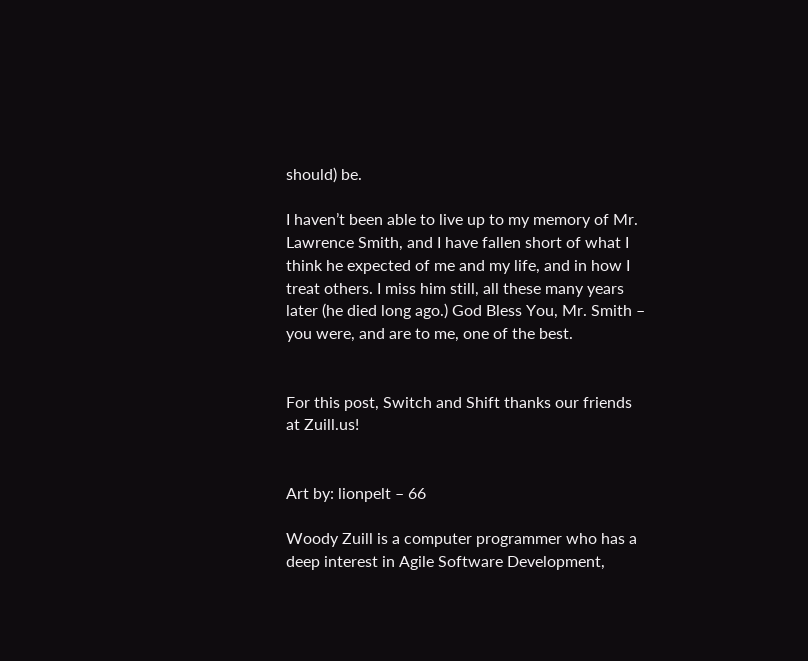should) be.

I haven’t been able to live up to my memory of Mr. Lawrence Smith, and I have fallen short of what I think he expected of me and my life, and in how I treat others. I miss him still, all these many years later (he died long ago.) God Bless You, Mr. Smith – you were, and are to me, one of the best.


For this post, Switch and Shift thanks our friends at Zuill.us!


Art by: lionpelt – 66

Woody Zuill is a computer programmer who has a deep interest in Agile Software Development,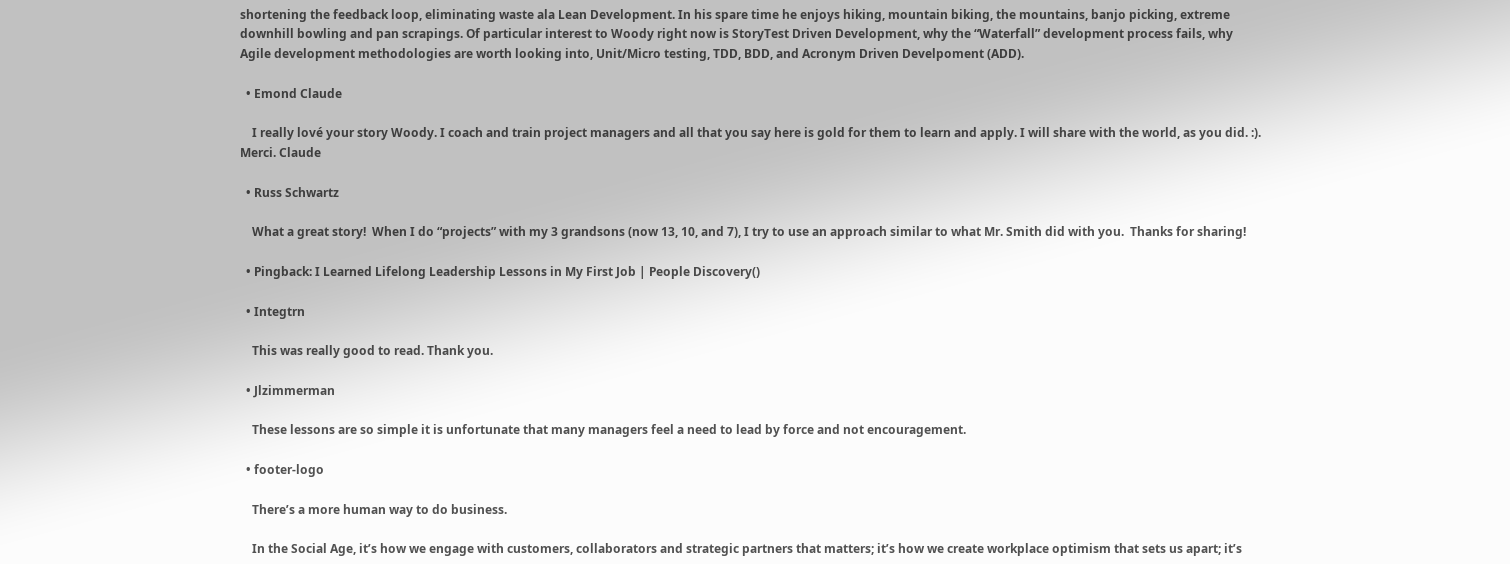shortening the feedback loop, eliminating waste ala Lean Development. In his spare time he enjoys hiking, mountain biking, the mountains, banjo picking, extreme downhill bowling and pan scrapings. Of particular interest to Woody right now is StoryTest Driven Development, why the “Waterfall” development process fails, why Agile development methodologies are worth looking into, Unit/Micro testing, TDD, BDD, and Acronym Driven Develpoment (ADD).

  • Emond Claude

    I really lové your story Woody. I coach and train project managers and all that you say here is gold for them to learn and apply. I will share with the world, as you did. :). Merci. Claude

  • Russ Schwartz

    What a great story!  When I do “projects” with my 3 grandsons (now 13, 10, and 7), I try to use an approach similar to what Mr. Smith did with you.  Thanks for sharing!

  • Pingback: I Learned Lifelong Leadership Lessons in My First Job | People Discovery()

  • Integtrn

    This was really good to read. Thank you.

  • Jlzimmerman

    These lessons are so simple it is unfortunate that many managers feel a need to lead by force and not encouragement.

  • footer-logo

    There’s a more human way to do business.

    In the Social Age, it’s how we engage with customers, collaborators and strategic partners that matters; it’s how we create workplace optimism that sets us apart; it’s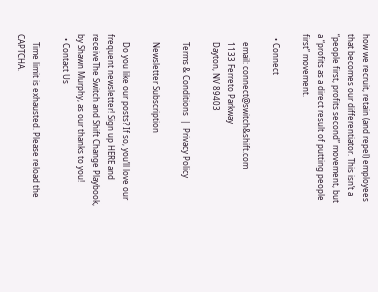how we recruit, retain (and repel) employees that becomes our differentiator. This isn’t a “people first, profits second” movement, but a “profits as a direct result of putting people first” movement.

  • Connect

    email: connect@switch&shift.com
    1133 Ferreto Parkway
    Dayton, NV 89403

    Terms & Conditions  |  Privacy Policy

    Newsletter Subscription

    Do you like our posts? If so, you’ll love our frequent newsletter! Sign up HERE and receiveThe Switch and Shift Change Playbook, by Shawn Murphy, as our thanks to you!
  • Contact Us

    Time limit is exhausted. Please reload the CAPTCHA.